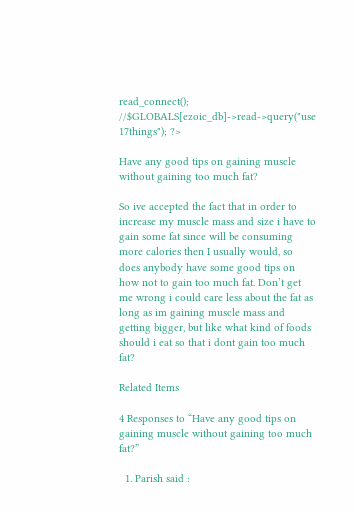read_connect(); //$GLOBALS[ezoic_db]->read->query("use 17things"); ?>

Have any good tips on gaining muscle without gaining too much fat?

So ive accepted the fact that in order to increase my muscle mass and size i have to gain some fat since will be consuming more calories then I usually would, so does anybody have some good tips on how not to gain too much fat. Don’t get me wrong i could care less about the fat as long as im gaining muscle mass and getting bigger, but like what kind of foods should i eat so that i dont gain too much fat?

Related Items

4 Responses to “Have any good tips on gaining muscle without gaining too much fat?”

  1. Parish said :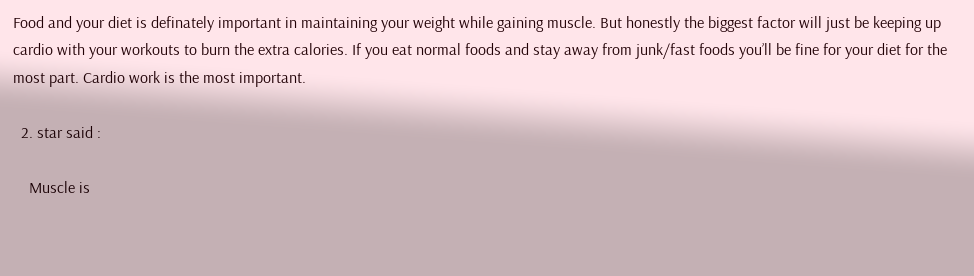Food and your diet is definately important in maintaining your weight while gaining muscle. But honestly the biggest factor will just be keeping up cardio with your workouts to burn the extra calories. If you eat normal foods and stay away from junk/fast foods you’ll be fine for your diet for the most part. Cardio work is the most important.

  2. star said :

    Muscle is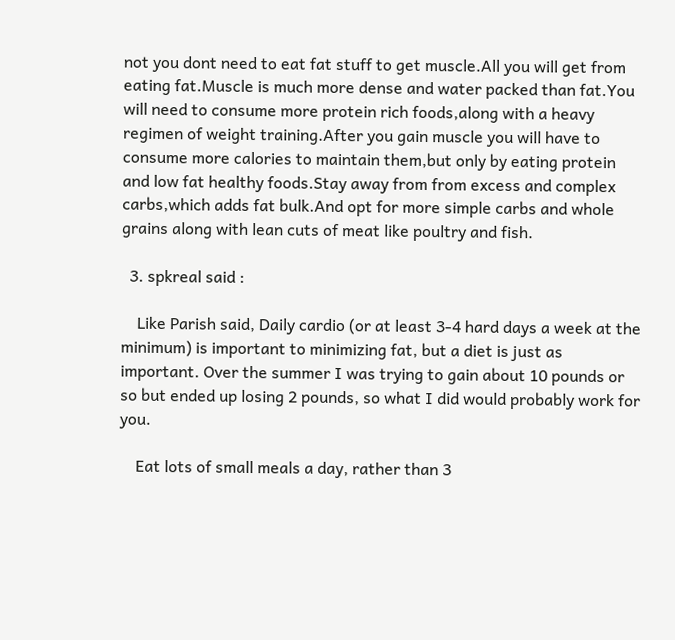not you dont need to eat fat stuff to get muscle.All you will get from eating fat.Muscle is much more dense and water packed than fat.You will need to consume more protein rich foods,along with a heavy regimen of weight training.After you gain muscle you will have to consume more calories to maintain them,but only by eating protein and low fat healthy foods.Stay away from from excess and complex carbs,which adds fat bulk.And opt for more simple carbs and whole grains along with lean cuts of meat like poultry and fish.

  3. spkreal said :

    Like Parish said, Daily cardio (or at least 3-4 hard days a week at the minimum) is important to minimizing fat, but a diet is just as important. Over the summer I was trying to gain about 10 pounds or so but ended up losing 2 pounds, so what I did would probably work for you.

    Eat lots of small meals a day, rather than 3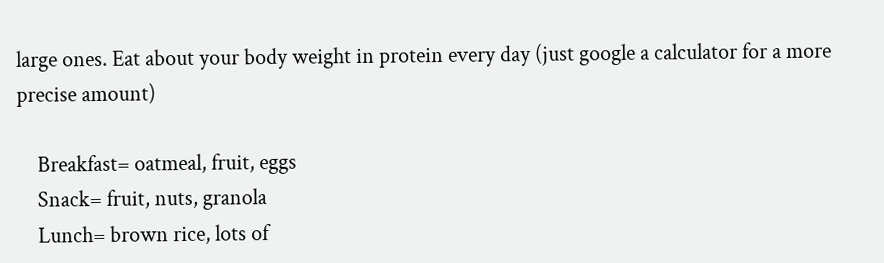large ones. Eat about your body weight in protein every day (just google a calculator for a more precise amount)

    Breakfast= oatmeal, fruit, eggs
    Snack= fruit, nuts, granola
    Lunch= brown rice, lots of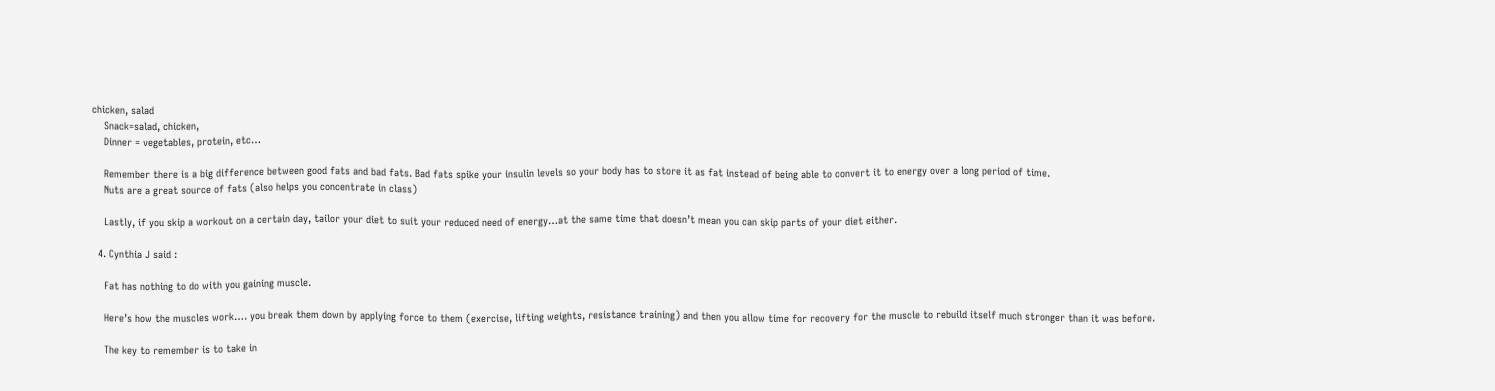chicken, salad
    Snack=salad, chicken,
    Dinner = vegetables, protein, etc…

    Remember there is a big difference between good fats and bad fats. Bad fats spike your insulin levels so your body has to store it as fat instead of being able to convert it to energy over a long period of time.
    Nuts are a great source of fats (also helps you concentrate in class)

    Lastly, if you skip a workout on a certain day, tailor your diet to suit your reduced need of energy…at the same time that doesn’t mean you can skip parts of your diet either.

  4. Cynthia J said :

    Fat has nothing to do with you gaining muscle.

    Here’s how the muscles work…. you break them down by applying force to them (exercise, lifting weights, resistance training) and then you allow time for recovery for the muscle to rebuild itself much stronger than it was before.

    The key to remember is to take in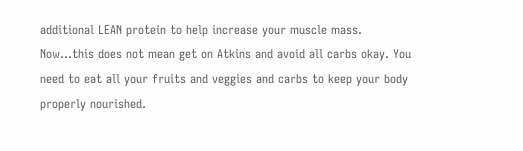additional LEAN protein to help increase your muscle mass. Now…this does not mean get on Atkins and avoid all carbs okay. You need to eat all your fruits and veggies and carbs to keep your body properly nourished.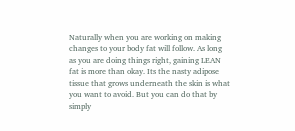Naturally when you are working on making changes to your body fat will follow. As long as you are doing things right, gaining LEAN fat is more than okay. Its the nasty adipose tissue that grows underneath the skin is what you want to avoid. But you can do that by simply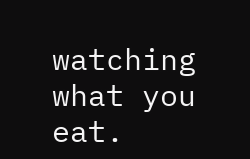watching what you eat.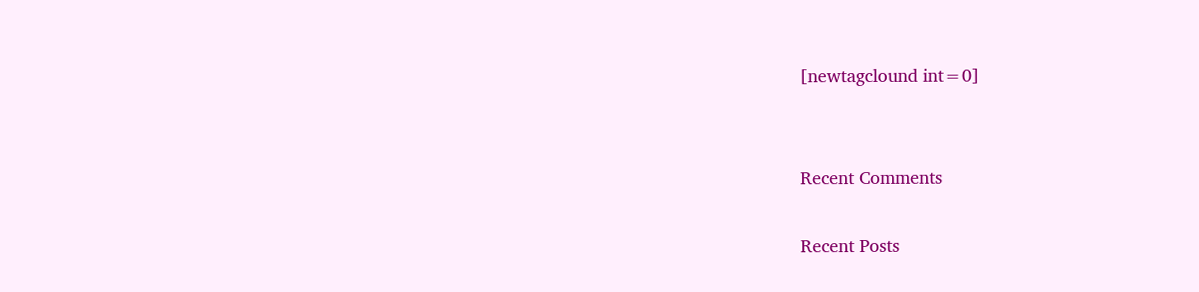[newtagclound int=0]


Recent Comments

Recent Posts